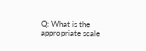Q: What is the appropriate scale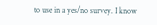to use in a yes/no survey. I know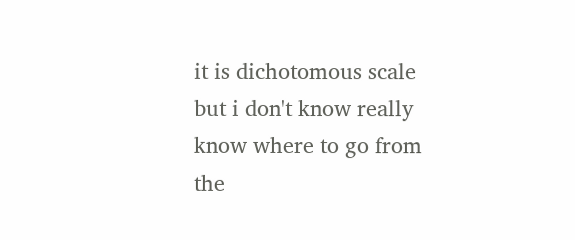it is dichotomous scale but i don't know really know where to go from the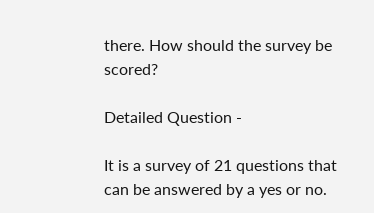there. How should the survey be scored?

Detailed Question -

It is a survey of 21 questions that can be answered by a yes or no.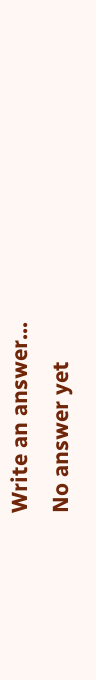Write an answer...
No answer yet